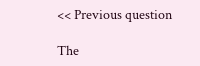<< Previous question

The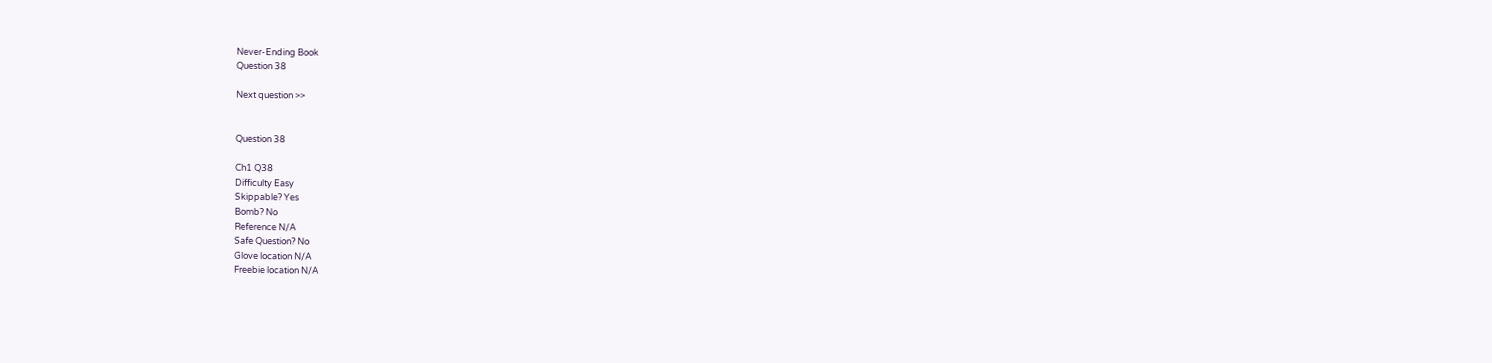Never-Ending Book
Question 38

Next question >>


Question 38

Ch1 Q38
Difficulty Easy
Skippable? Yes
Bomb? No
Reference N/A
Safe Question? No
Glove location N/A
Freebie location N/A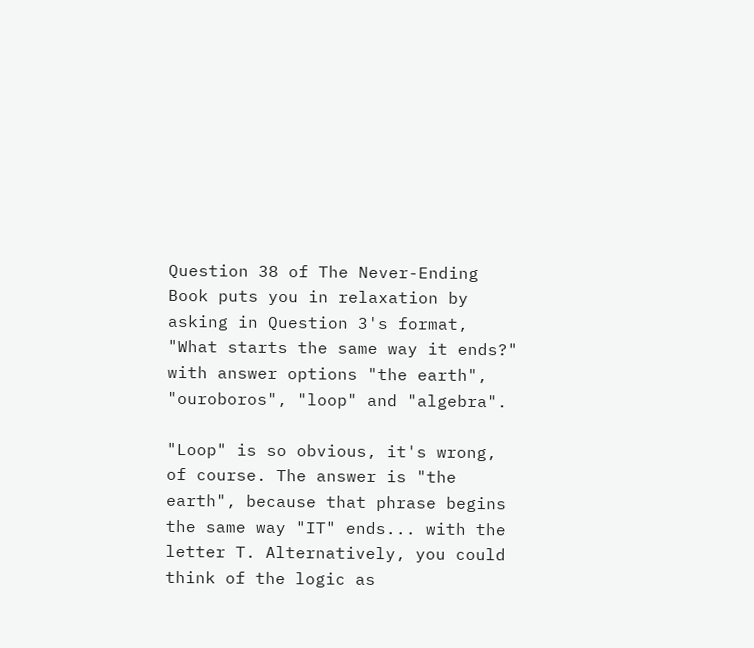Question 38 of The Never-Ending Book puts you in relaxation by asking in Question 3's format, "What starts the same way it ends?" with answer options "the earth", "ouroboros", "loop" and "algebra".

"Loop" is so obvious, it's wrong, of course. The answer is "the earth", because that phrase begins the same way "IT" ends... with the letter T. Alternatively, you could think of the logic as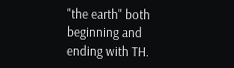"the earth" both beginning and ending with TH.